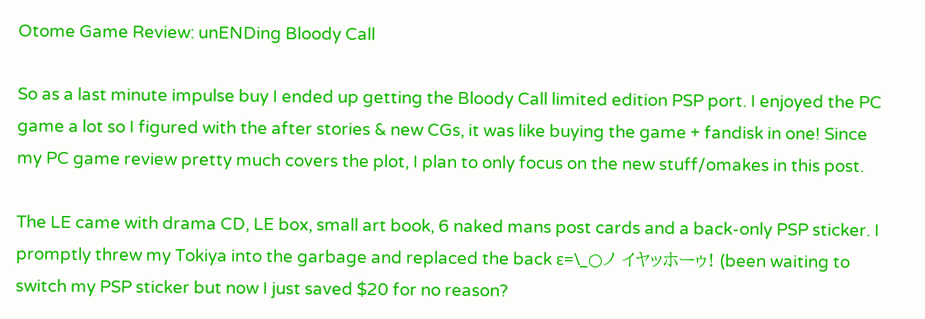Otome Game Review: unENDing Bloody Call

So as a last minute impulse buy I ended up getting the Bloody Call limited edition PSP port. I enjoyed the PC game a lot so I figured with the after stories & new CGs, it was like buying the game + fandisk in one! Since my PC game review pretty much covers the plot, I plan to only focus on the new stuff/omakes in this post.

The LE came with drama CD, LE box, small art book, 6 naked mans post cards and a back-only PSP sticker. I promptly threw my Tokiya into the garbage and replaced the back ε=\_○ノ イヤッホーゥ! (been waiting to switch my PSP sticker but now I just saved $20 for no reason?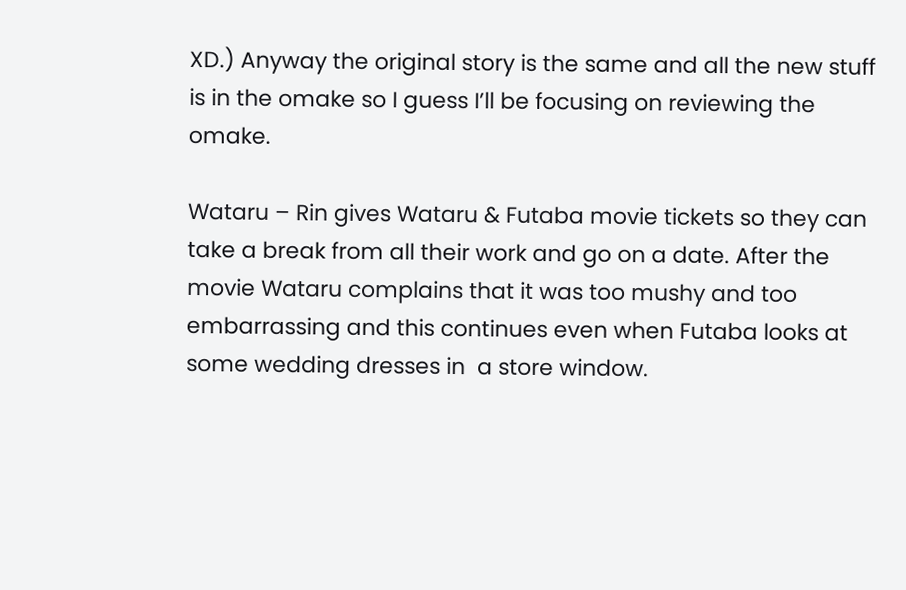XD.) Anyway the original story is the same and all the new stuff is in the omake so I guess I’ll be focusing on reviewing the omake.

Wataru – Rin gives Wataru & Futaba movie tickets so they can take a break from all their work and go on a date. After the movie Wataru complains that it was too mushy and too embarrassing and this continues even when Futaba looks at some wedding dresses in  a store window.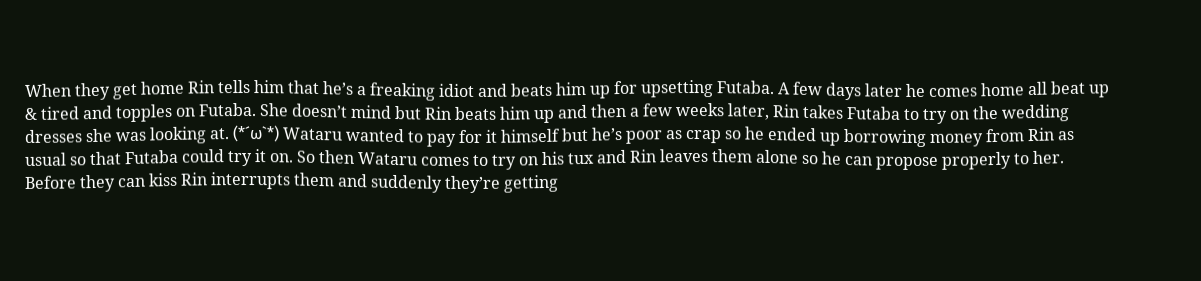When they get home Rin tells him that he’s a freaking idiot and beats him up for upsetting Futaba. A few days later he comes home all beat up & tired and topples on Futaba. She doesn’t mind but Rin beats him up and then a few weeks later, Rin takes Futaba to try on the wedding dresses she was looking at. (*´ω`*) Wataru wanted to pay for it himself but he’s poor as crap so he ended up borrowing money from Rin as usual so that Futaba could try it on. So then Wataru comes to try on his tux and Rin leaves them alone so he can propose properly to her.  Before they can kiss Rin interrupts them and suddenly they’re getting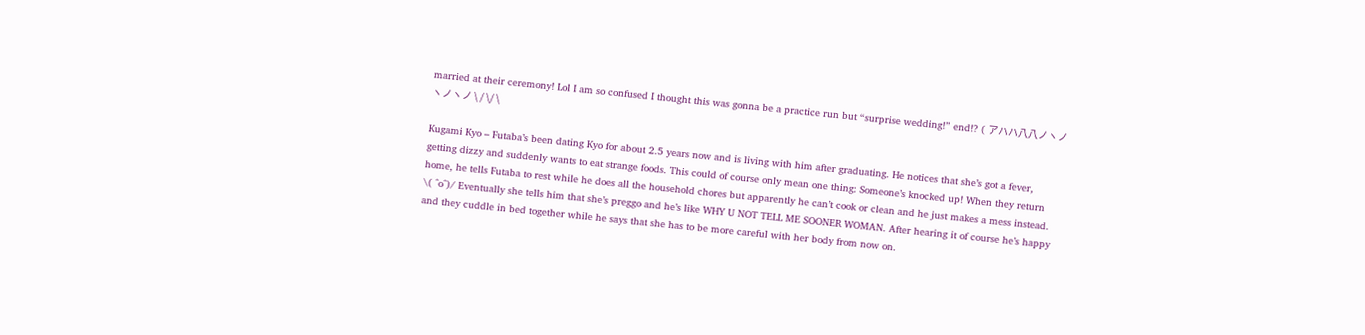married at their ceremony! Lol I am so confused I thought this was gonna be a practice run but “surprise wedding!” end!? ( アハハ八八ノヽノヽノヽノ \ / \/ \

Kugami Kyo – Futaba’s been dating Kyo for about 2.5 years now and is living with him after graduating. He notices that she’s got a fever, getting dizzy and suddenly wants to eat strange foods. This could of course only mean one thing: Someone’s knocked up! When they return home, he tells Futaba to rest while he does all the household chores but apparently he can’t cook or clean and he just makes a mess instead. \( ^o^)/ Eventually she tells him that she’s preggo and he’s like WHY U NOT TELL ME SOONER WOMAN. After hearing it of course he’s happy and they cuddle in bed together while he says that she has to be more careful with her body from now on.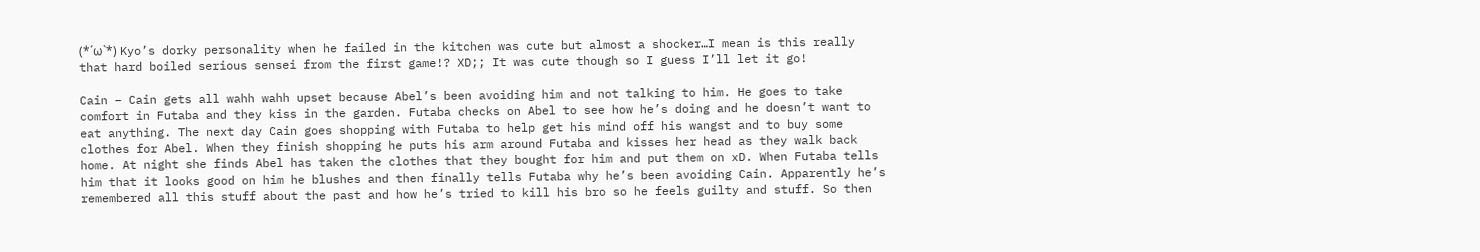(*´ω`*) Kyo’s dorky personality when he failed in the kitchen was cute but almost a shocker…I mean is this really that hard boiled serious sensei from the first game!? XD;; It was cute though so I guess I’ll let it go!

Cain – Cain gets all wahh wahh upset because Abel’s been avoiding him and not talking to him. He goes to take comfort in Futaba and they kiss in the garden. Futaba checks on Abel to see how he’s doing and he doesn’t want to eat anything. The next day Cain goes shopping with Futaba to help get his mind off his wangst and to buy some clothes for Abel. When they finish shopping he puts his arm around Futaba and kisses her head as they walk back home. At night she finds Abel has taken the clothes that they bought for him and put them on xD. When Futaba tells him that it looks good on him he blushes and then finally tells Futaba why he’s been avoiding Cain. Apparently he’s remembered all this stuff about the past and how he’s tried to kill his bro so he feels guilty and stuff. So then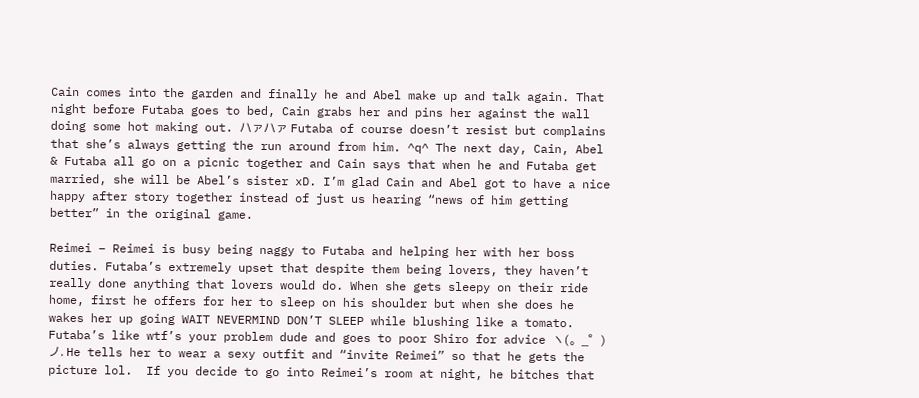Cain comes into the garden and finally he and Abel make up and talk again. That night before Futaba goes to bed, Cain grabs her and pins her against the wall doing some hot making out. ハァハァ Futaba of course doesn’t resist but complains that she’s always getting the run around from him. ^q^ The next day, Cain, Abel & Futaba all go on a picnic together and Cain says that when he and Futaba get married, she will be Abel’s sister xD. I’m glad Cain and Abel got to have a nice happy after story together instead of just us hearing “news of him getting better” in the original game.

Reimei – Reimei is busy being naggy to Futaba and helping her with her boss duties. Futaba’s extremely upset that despite them being lovers, they haven’t really done anything that lovers would do. When she gets sleepy on their ride home, first he offers for her to sleep on his shoulder but when she does he wakes her up going WAIT NEVERMIND DON’T SLEEP while blushing like a tomato. Futaba’s like wtf’s your problem dude and goes to poor Shiro for advice ヽ(。_゜)ノ. He tells her to wear a sexy outfit and “invite Reimei” so that he gets the picture lol.  If you decide to go into Reimei’s room at night, he bitches that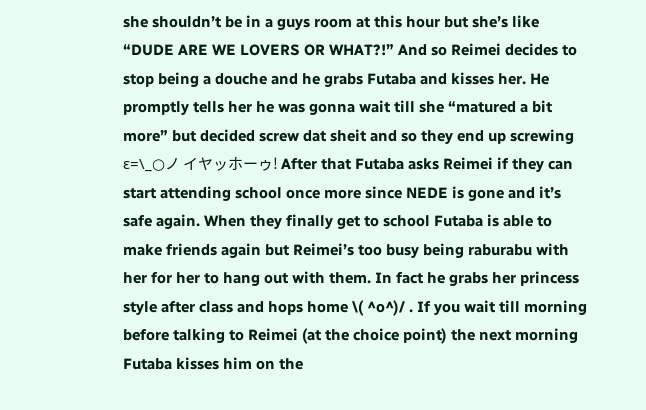she shouldn’t be in a guys room at this hour but she’s like “DUDE ARE WE LOVERS OR WHAT?!” And so Reimei decides to stop being a douche and he grabs Futaba and kisses her. He promptly tells her he was gonna wait till she “matured a bit more” but decided screw dat sheit and so they end up screwing ε=\_○ノ イヤッホーゥ! After that Futaba asks Reimei if they can start attending school once more since NEDE is gone and it’s safe again. When they finally get to school Futaba is able to make friends again but Reimei’s too busy being raburabu with her for her to hang out with them. In fact he grabs her princess style after class and hops home \( ^o^)/ . If you wait till morning before talking to Reimei (at the choice point) the next morning Futaba kisses him on the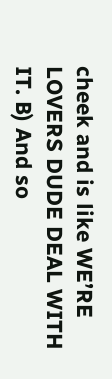cheek and is like WE’RE LOVERS DUDE DEAL WITH IT. B) And so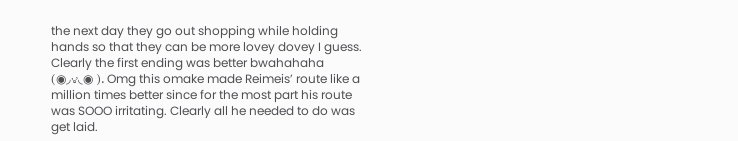the next day they go out shopping while holding hands so that they can be more lovey dovey I guess. Clearly the first ending was better bwahahaha (◉◞౪◟◉ ). Omg this omake made Reimeis’ route like a million times better since for the most part his route was SOOO irritating. Clearly all he needed to do was get laid.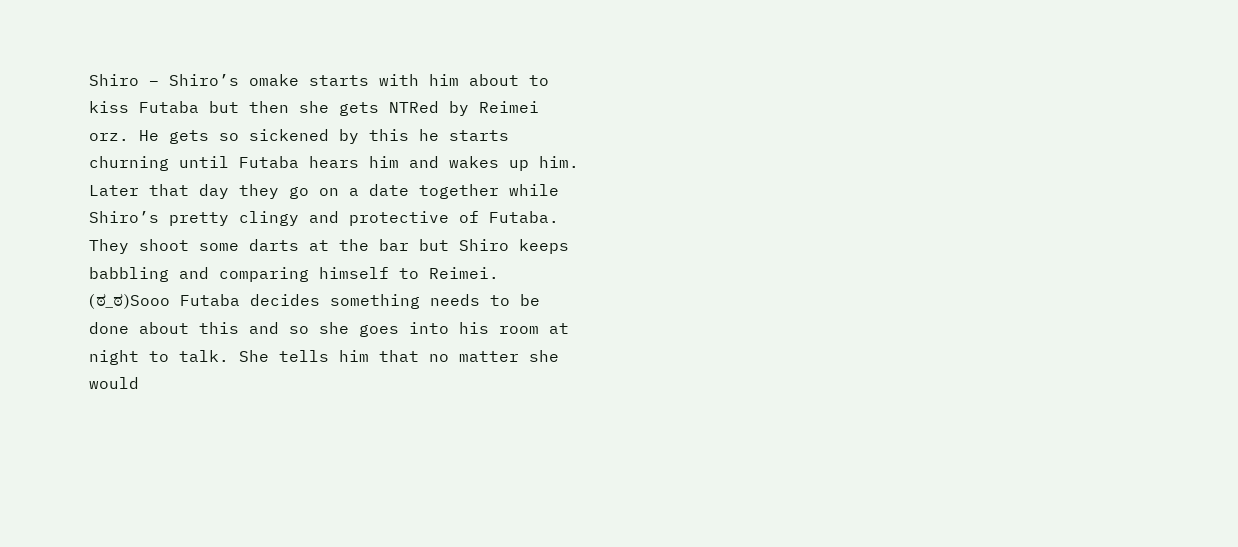Shiro – Shiro’s omake starts with him about to kiss Futaba but then she gets NTRed by Reimei orz. He gets so sickened by this he starts churning until Futaba hears him and wakes up him. Later that day they go on a date together while Shiro’s pretty clingy and protective of Futaba. They shoot some darts at the bar but Shiro keeps babbling and comparing himself to Reimei. (ಠ_ಠ)Sooo Futaba decides something needs to be done about this and so she goes into his room at night to talk. She tells him that no matter she would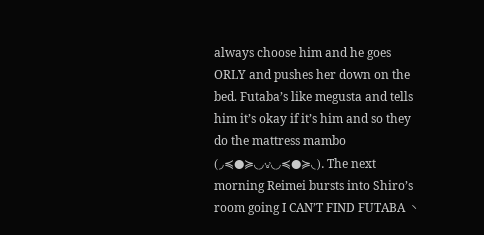always choose him and he goes ORLY and pushes her down on the bed. Futaba’s like megusta and tells him it’s okay if it’s him and so they do the mattress mambo (◞≼●≽◟◞౪◟◞≼●≽◟). The next morning Reimei bursts into Shiro’s room going I CAN’T FIND FUTABA ヽ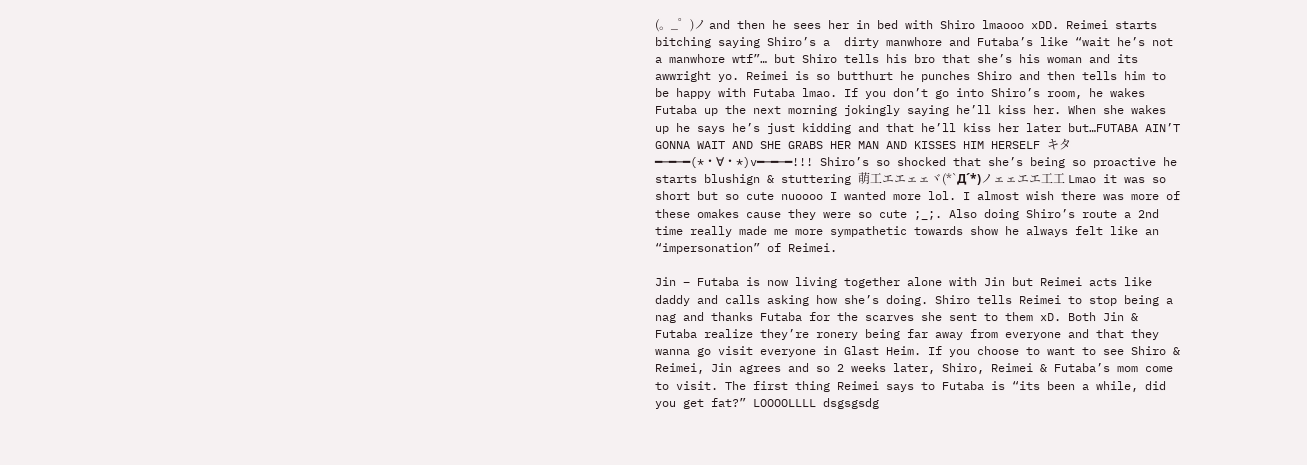(。_゜)ノ and then he sees her in bed with Shiro lmaooo xDD. Reimei starts bitching saying Shiro’s a  dirty manwhore and Futaba’s like “wait he’s not a manwhore wtf”… but Shiro tells his bro that she’s his woman and its awwright yo. Reimei is so butthurt he punches Shiro and then tells him to be happy with Futaba lmao. If you don’t go into Shiro’s room, he wakes Futaba up the next morning jokingly saying he’ll kiss her. When she wakes up he says he’s just kidding and that he’ll kiss her later but…FUTABA AIN’T GONNA WAIT AND SHE GRABS HER MAN AND KISSES HIM HERSELF キタ━─━─━(*・∀・*)v━─━─━!!! Shiro’s so shocked that she’s being so proactive he starts blushign & stuttering 萌工エエェェヾ(*`Д´*)ノェェエエ工工 Lmao it was so short but so cute nuoooo I wanted more lol. I almost wish there was more of these omakes cause they were so cute ;_;. Also doing Shiro’s route a 2nd time really made me more sympathetic towards show he always felt like an “impersonation” of Reimei.

Jin – Futaba is now living together alone with Jin but Reimei acts like daddy and calls asking how she’s doing. Shiro tells Reimei to stop being a nag and thanks Futaba for the scarves she sent to them xD. Both Jin & Futaba realize they’re ronery being far away from everyone and that they wanna go visit everyone in Glast Heim. If you choose to want to see Shiro & Reimei, Jin agrees and so 2 weeks later, Shiro, Reimei & Futaba’s mom come to visit. The first thing Reimei says to Futaba is “its been a while, did you get fat?” LOOOOLLLL dsgsgsdg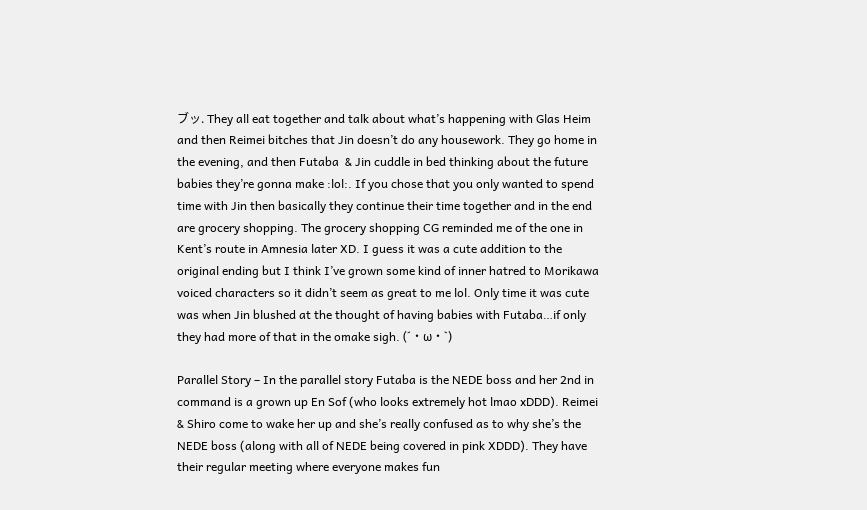ブッ. They all eat together and talk about what’s happening with Glas Heim and then Reimei bitches that Jin doesn’t do any housework. They go home in the evening, and then Futaba  & Jin cuddle in bed thinking about the future babies they’re gonna make :lol:. If you chose that you only wanted to spend time with Jin then basically they continue their time together and in the end are grocery shopping. The grocery shopping CG reminded me of the one in Kent’s route in Amnesia later XD. I guess it was a cute addition to the original ending but I think I’ve grown some kind of inner hatred to Morikawa voiced characters so it didn’t seem as great to me lol. Only time it was cute was when Jin blushed at the thought of having babies with Futaba…if only they had more of that in the omake sigh. (´・ω・`)

Parallel Story – In the parallel story Futaba is the NEDE boss and her 2nd in command is a grown up En Sof (who looks extremely hot lmao xDDD). Reimei & Shiro come to wake her up and she’s really confused as to why she’s the NEDE boss (along with all of NEDE being covered in pink XDDD). They have their regular meeting where everyone makes fun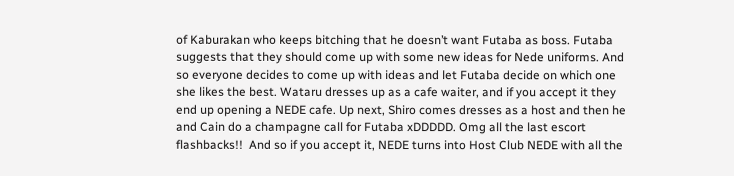of Kaburakan who keeps bitching that he doesn’t want Futaba as boss. Futaba suggests that they should come up with some new ideas for Nede uniforms. And so everyone decides to come up with ideas and let Futaba decide on which one she likes the best. Wataru dresses up as a cafe waiter, and if you accept it they end up opening a NEDE cafe. Up next, Shiro comes dresses as a host and then he and Cain do a champagne call for Futaba xDDDDD. Omg all the last escort flashbacks!!  And so if you accept it, NEDE turns into Host Club NEDE with all the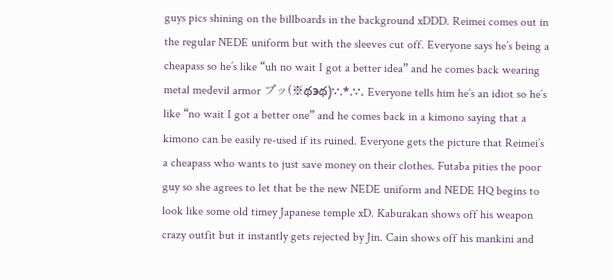guys pics shining on the billboards in the background xDDD. Reimei comes out in the regular NEDE uniform but with the sleeves cut off. Everyone says he’s being a cheapass so he’s like “uh no wait I got a better idea” and he comes back wearing metal medevil armor プッ(※థэథ)∵.*.∵. Everyone tells him he’s an idiot so he’s like “no wait I got a better one” and he comes back in a kimono saying that a kimono can be easily re-used if its ruined. Everyone gets the picture that Reimei’s a cheapass who wants to just save money on their clothes. Futaba pities the poor guy so she agrees to let that be the new NEDE uniform and NEDE HQ begins to look like some old timey Japanese temple xD. Kaburakan shows off his weapon crazy outfit but it instantly gets rejected by Jin. Cain shows off his mankini and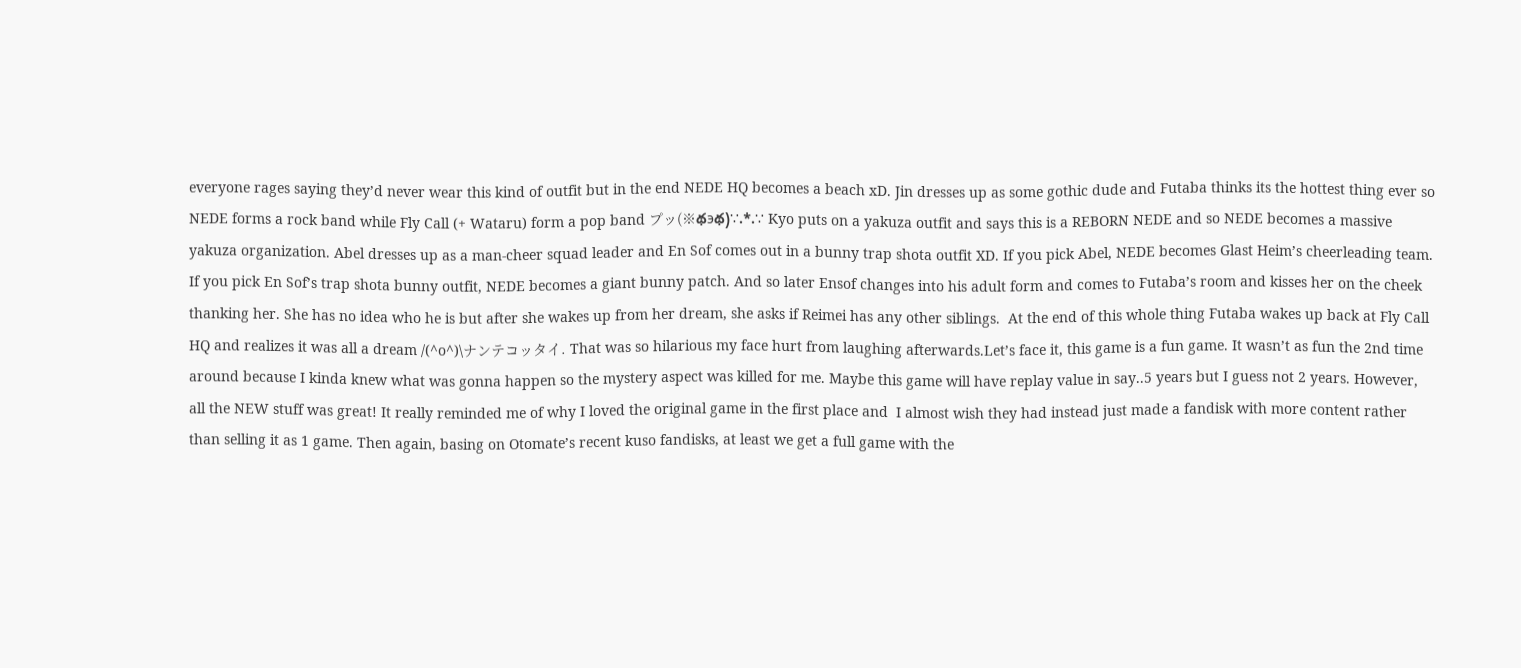everyone rages saying they’d never wear this kind of outfit but in the end NEDE HQ becomes a beach xD. Jin dresses up as some gothic dude and Futaba thinks its the hottest thing ever so NEDE forms a rock band while Fly Call (+ Wataru) form a pop band プッ(※థэథ)∵.*.∵ Kyo puts on a yakuza outfit and says this is a REBORN NEDE and so NEDE becomes a massive yakuza organization. Abel dresses up as a man-cheer squad leader and En Sof comes out in a bunny trap shota outfit XD. If you pick Abel, NEDE becomes Glast Heim’s cheerleading team. If you pick En Sof’s trap shota bunny outfit, NEDE becomes a giant bunny patch. And so later Ensof changes into his adult form and comes to Futaba’s room and kisses her on the cheek thanking her. She has no idea who he is but after she wakes up from her dream, she asks if Reimei has any other siblings.  At the end of this whole thing Futaba wakes up back at Fly Call HQ and realizes it was all a dream /(^o^)\ナンテコッタイ. That was so hilarious my face hurt from laughing afterwards.Let’s face it, this game is a fun game. It wasn’t as fun the 2nd time around because I kinda knew what was gonna happen so the mystery aspect was killed for me. Maybe this game will have replay value in say..5 years but I guess not 2 years. However, all the NEW stuff was great! It really reminded me of why I loved the original game in the first place and  I almost wish they had instead just made a fandisk with more content rather than selling it as 1 game. Then again, basing on Otomate’s recent kuso fandisks, at least we get a full game with the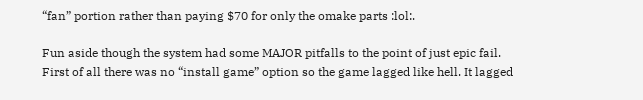“fan” portion rather than paying $70 for only the omake parts :lol:.

Fun aside though the system had some MAJOR pitfalls to the point of just epic fail. First of all there was no “install game” option so the game lagged like hell. It lagged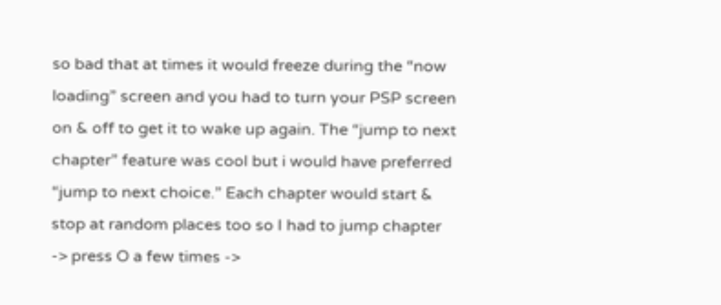so bad that at times it would freeze during the “now loading” screen and you had to turn your PSP screen on & off to get it to wake up again. The “jump to next chapter” feature was cool but i would have preferred “jump to next choice.” Each chapter would start & stop at random places too so I had to jump chapter -> press O a few times ->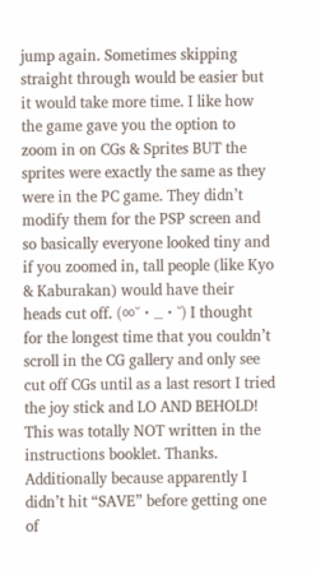jump again. Sometimes skipping straight through would be easier but it would take more time. I like how the game gave you the option to zoom in on CGs & Sprites BUT the sprites were exactly the same as they were in the PC game. They didn’t modify them for the PSP screen and so basically everyone looked tiny and if you zoomed in, tall people (like Kyo & Kaburakan) would have their heads cut off. (ㆀ˘・_・˘) I thought for the longest time that you couldn’t scroll in the CG gallery and only see cut off CGs until as a last resort I tried the joy stick and LO AND BEHOLD! This was totally NOT written in the instructions booklet. Thanks. Additionally because apparently I didn’t hit “SAVE” before getting one of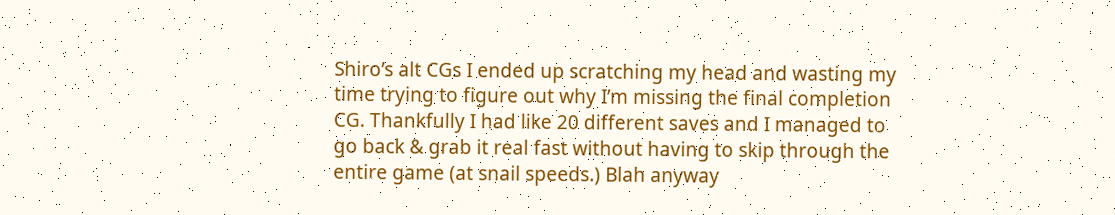Shiro’s alt CGs I ended up scratching my head and wasting my time trying to figure out why I’m missing the final completion CG. Thankfully I had like 20 different saves and I managed to go back & grab it real fast without having to skip through the entire game (at snail speeds.) Blah anyway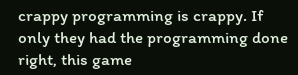crappy programming is crappy. If only they had the programming done right, this game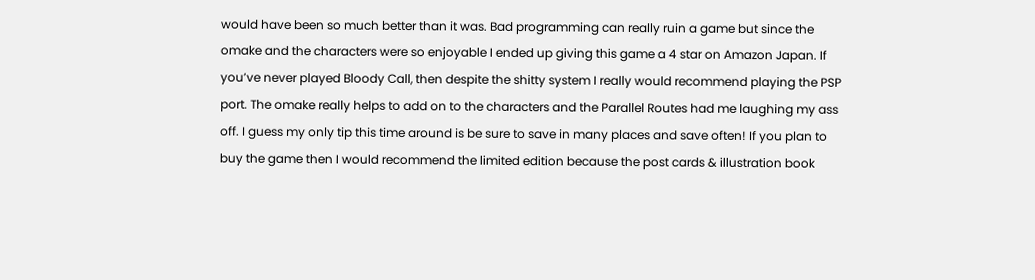would have been so much better than it was. Bad programming can really ruin a game but since the omake and the characters were so enjoyable I ended up giving this game a 4 star on Amazon Japan. If you’ve never played Bloody Call, then despite the shitty system I really would recommend playing the PSP port. The omake really helps to add on to the characters and the Parallel Routes had me laughing my ass off. I guess my only tip this time around is be sure to save in many places and save often! If you plan to buy the game then I would recommend the limited edition because the post cards & illustration book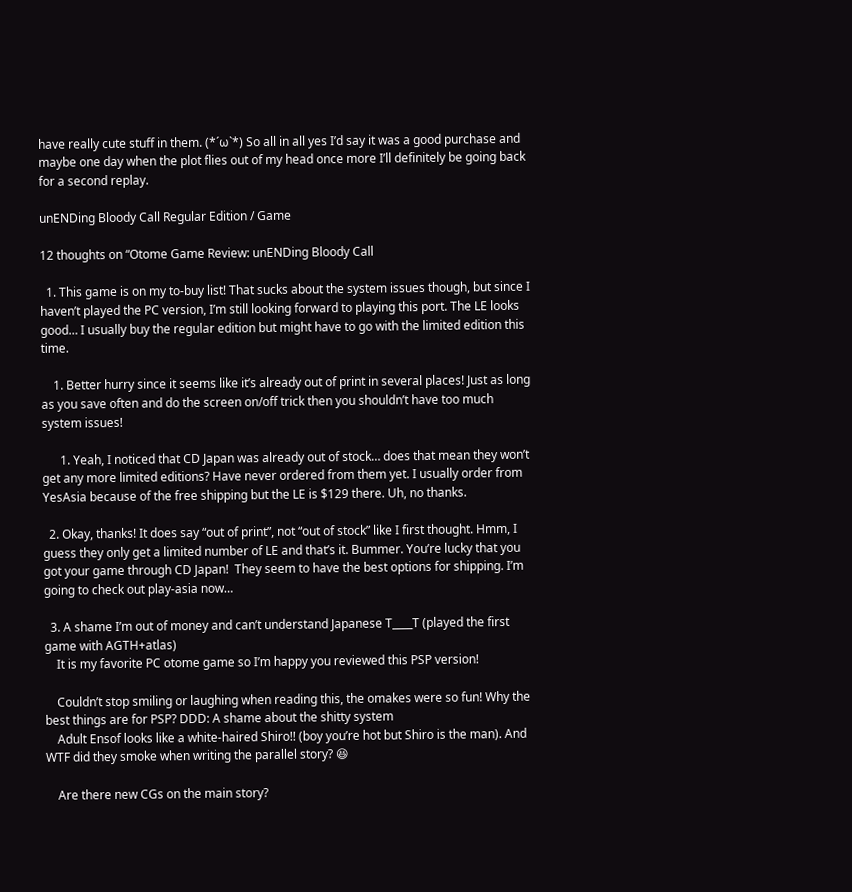have really cute stuff in them. (*´ω`*) So all in all yes I’d say it was a good purchase and maybe one day when the plot flies out of my head once more I’ll definitely be going back for a second replay.

unENDing Bloody Call Regular Edition / Game

12 thoughts on “Otome Game Review: unENDing Bloody Call

  1. This game is on my to-buy list! That sucks about the system issues though, but since I haven’t played the PC version, I’m still looking forward to playing this port. The LE looks good… I usually buy the regular edition but might have to go with the limited edition this time.

    1. Better hurry since it seems like it’s already out of print in several places! Just as long as you save often and do the screen on/off trick then you shouldn’t have too much system issues!

      1. Yeah, I noticed that CD Japan was already out of stock… does that mean they won’t get any more limited editions? Have never ordered from them yet. I usually order from YesAsia because of the free shipping but the LE is $129 there. Uh, no thanks.

  2. Okay, thanks! It does say “out of print”, not “out of stock” like I first thought. Hmm, I guess they only get a limited number of LE and that’s it. Bummer. You’re lucky that you got your game through CD Japan!  They seem to have the best options for shipping. I’m going to check out play-asia now…

  3. A shame I’m out of money and can’t understand Japanese T____T (played the first game with AGTH+atlas)
    It is my favorite PC otome game so I’m happy you reviewed this PSP version!

    Couldn’t stop smiling or laughing when reading this, the omakes were so fun! Why the best things are for PSP? DDD: A shame about the shitty system
    Adult Ensof looks like a white-haired Shiro!! (boy you’re hot but Shiro is the man). And WTF did they smoke when writing the parallel story? 😆

    Are there new CGs on the main story?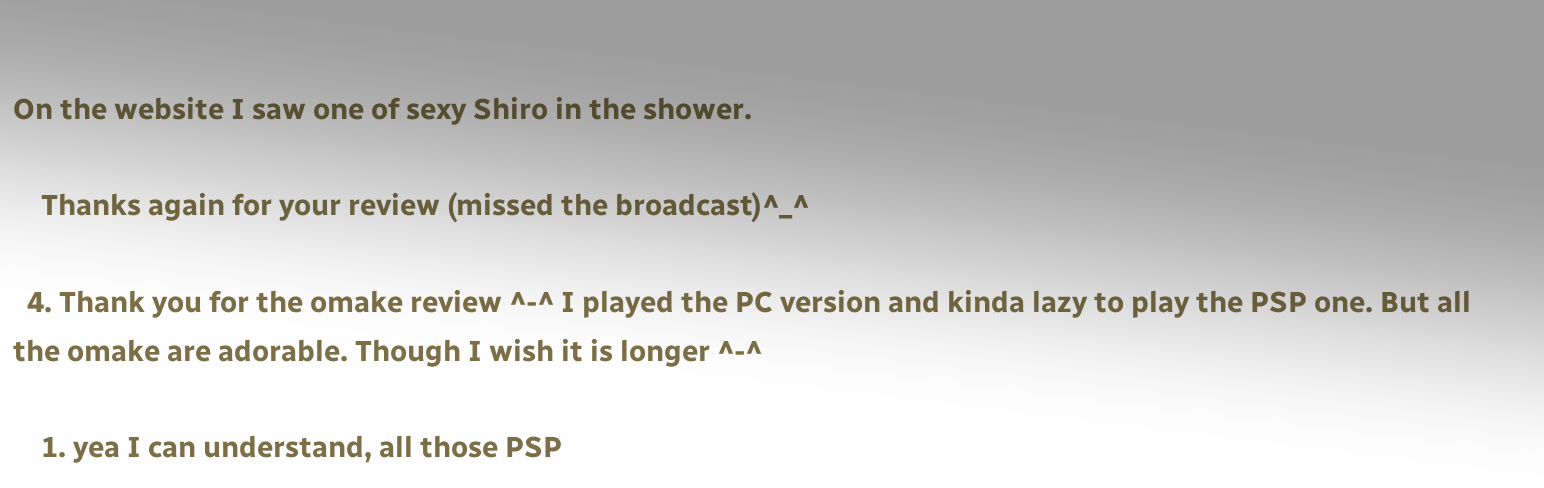On the website I saw one of sexy Shiro in the shower.

    Thanks again for your review (missed the broadcast)^_^

  4. Thank you for the omake review ^-^ I played the PC version and kinda lazy to play the PSP one. But all the omake are adorable. Though I wish it is longer ^-^

    1. yea I can understand, all those PSP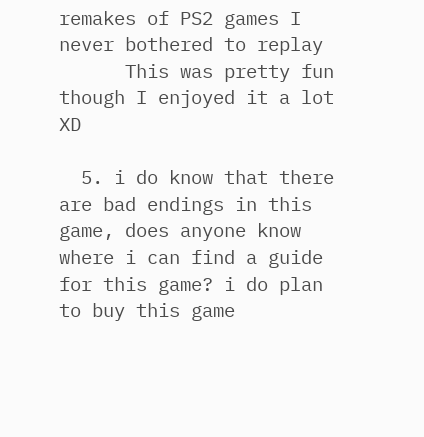remakes of PS2 games I never bothered to replay
      This was pretty fun though I enjoyed it a lot XD

  5. i do know that there are bad endings in this game, does anyone know where i can find a guide for this game? i do plan to buy this game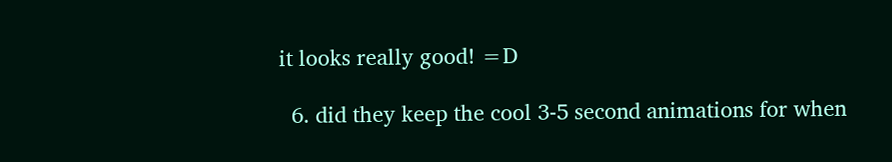it looks really good! =D

  6. did they keep the cool 3-5 second animations for when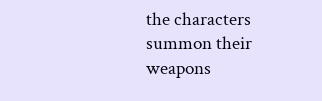the characters summon their weapons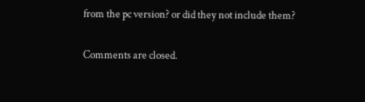from the pc version? or did they not include them?

Comments are closed.